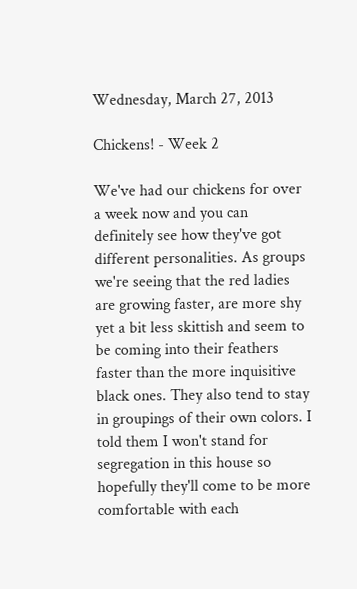Wednesday, March 27, 2013

Chickens! - Week 2

We've had our chickens for over a week now and you can definitely see how they've got different personalities. As groups we're seeing that the red ladies are growing faster, are more shy yet a bit less skittish and seem to be coming into their feathers faster than the more inquisitive black ones. They also tend to stay in groupings of their own colors. I told them I won't stand for segregation in this house so hopefully they'll come to be more comfortable with each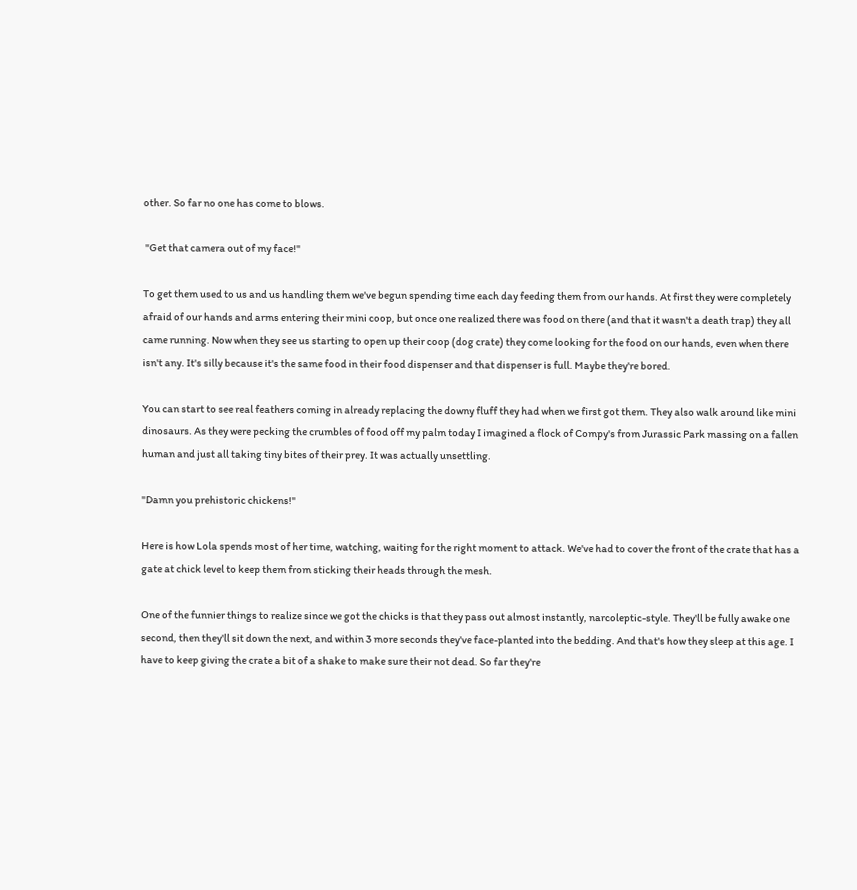other. So far no one has come to blows.

 "Get that camera out of my face!"

To get them used to us and us handling them we've begun spending time each day feeding them from our hands. At first they were completely afraid of our hands and arms entering their mini coop, but once one realized there was food on there (and that it wasn't a death trap) they all came running. Now when they see us starting to open up their coop (dog crate) they come looking for the food on our hands, even when there isn't any. It's silly because it's the same food in their food dispenser and that dispenser is full. Maybe they're bored.

You can start to see real feathers coming in already replacing the downy fluff they had when we first got them. They also walk around like mini dinosaurs. As they were pecking the crumbles of food off my palm today I imagined a flock of Compy's from Jurassic Park massing on a fallen human and just all taking tiny bites of their prey. It was actually unsettling.

"Damn you prehistoric chickens!"

Here is how Lola spends most of her time, watching, waiting for the right moment to attack. We've had to cover the front of the crate that has a gate at chick level to keep them from sticking their heads through the mesh.

One of the funnier things to realize since we got the chicks is that they pass out almost instantly, narcoleptic-style. They'll be fully awake one second, then they'll sit down the next, and within 3 more seconds they've face-planted into the bedding. And that's how they sleep at this age. I have to keep giving the crate a bit of a shake to make sure their not dead. So far they're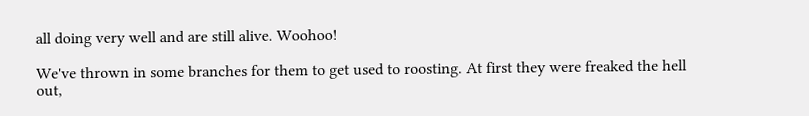all doing very well and are still alive. Woohoo!

We've thrown in some branches for them to get used to roosting. At first they were freaked the hell out,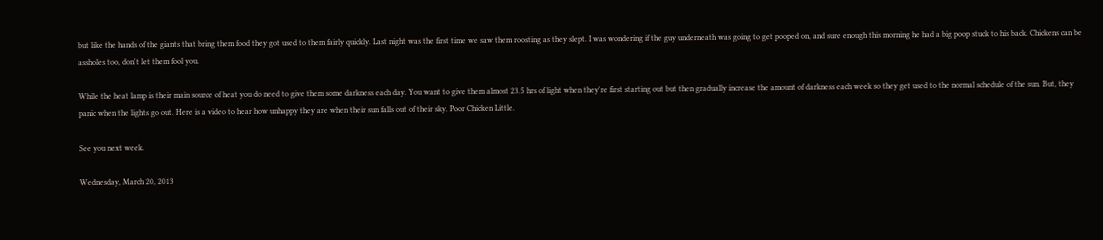but like the hands of the giants that bring them food they got used to them fairly quickly. Last night was the first time we saw them roosting as they slept. I was wondering if the guy underneath was going to get pooped on, and sure enough this morning he had a big poop stuck to his back. Chickens can be assholes too, don't let them fool you.

While the heat lamp is their main source of heat you do need to give them some darkness each day. You want to give them almost 23.5 hrs of light when they're first starting out but then gradually increase the amount of darkness each week so they get used to the normal schedule of the sun. But, they panic when the lights go out. Here is a video to hear how unhappy they are when their sun falls out of their sky. Poor Chicken Little.

See you next week.

Wednesday, March 20, 2013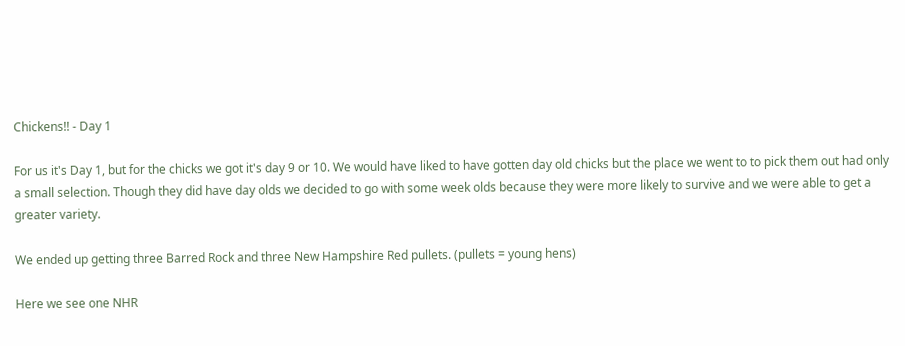Chickens!! - Day 1

For us it's Day 1, but for the chicks we got it's day 9 or 10. We would have liked to have gotten day old chicks but the place we went to to pick them out had only a small selection. Though they did have day olds we decided to go with some week olds because they were more likely to survive and we were able to get a greater variety.

We ended up getting three Barred Rock and three New Hampshire Red pullets. (pullets = young hens)

Here we see one NHR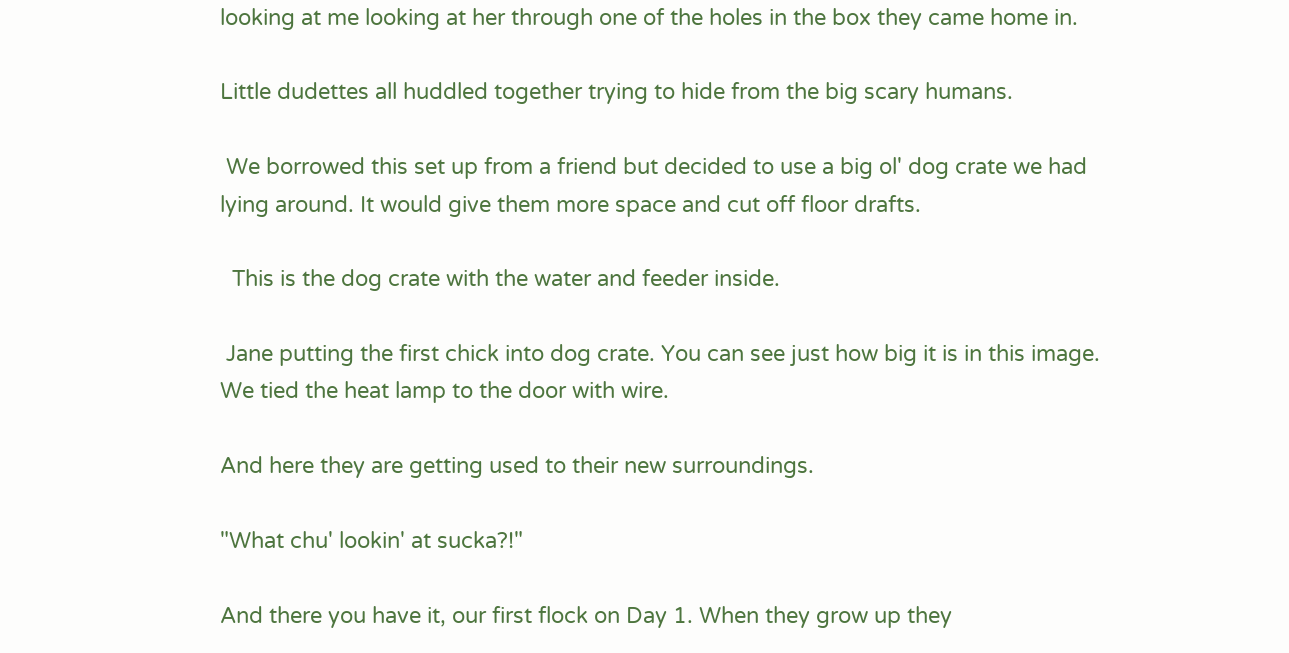looking at me looking at her through one of the holes in the box they came home in.

Little dudettes all huddled together trying to hide from the big scary humans.

 We borrowed this set up from a friend but decided to use a big ol' dog crate we had lying around. It would give them more space and cut off floor drafts.

  This is the dog crate with the water and feeder inside.

 Jane putting the first chick into dog crate. You can see just how big it is in this image. We tied the heat lamp to the door with wire.

And here they are getting used to their new surroundings.

"What chu' lookin' at sucka?!"

And there you have it, our first flock on Day 1. When they grow up they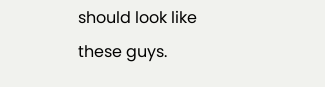should look like these guys.